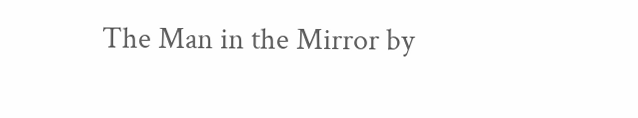The Man in the Mirror by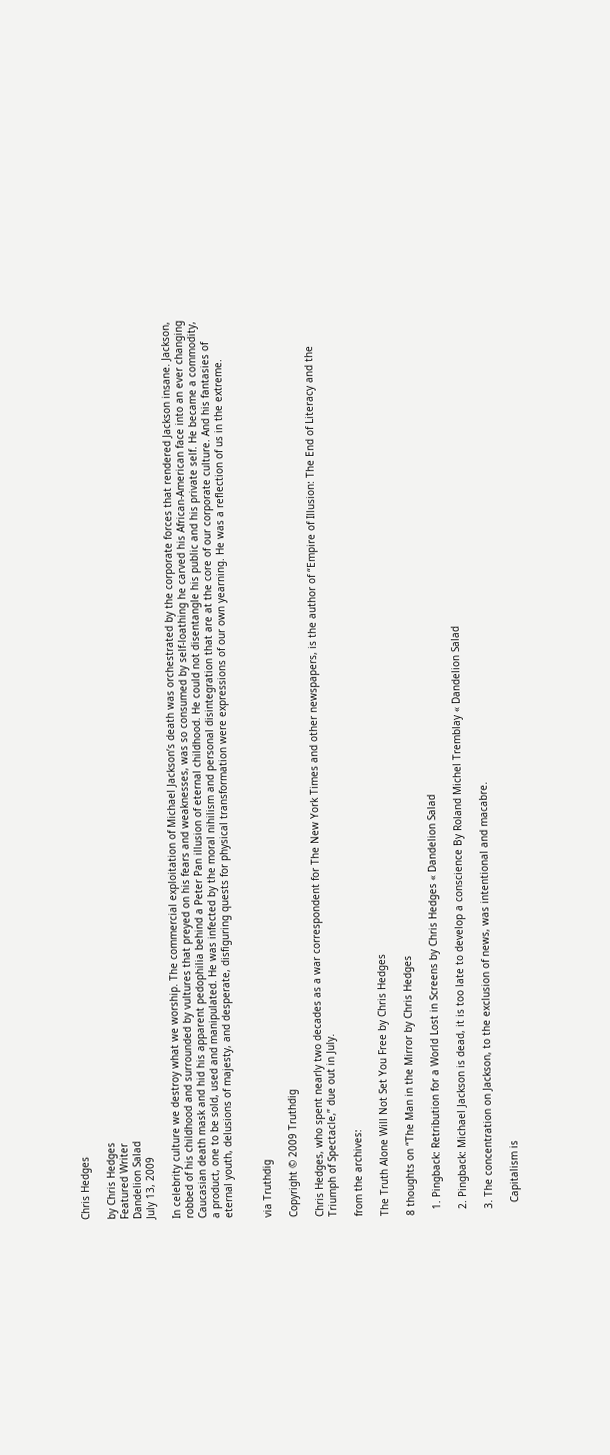Chris Hedges

by Chris Hedges
Featured Writer
Dandelion Salad
July 13, 2009

In celebrity culture we destroy what we worship. The commercial exploitation of Michael Jackson’s death was orchestrated by the corporate forces that rendered Jackson insane. Jackson, robbed of his childhood and surrounded by vultures that preyed on his fears and weaknesses, was so consumed by self-loathing he carved his African-American face into an ever changing Caucasian death mask and hid his apparent pedophilia behind a Peter Pan illusion of eternal childhood. He could not disentangle his public and his private self. He became a commodity, a product, one to be sold, used and manipulated. He was infected by the moral nihilism and personal disintegration that are at the core of our corporate culture. And his fantasies of eternal youth, delusions of majesty, and desperate, disfiguring quests for physical transformation were expressions of our own yearning. He was a reflection of us in the extreme.


via Truthdig

Copyright © 2009 Truthdig

Chris Hedges, who spent nearly two decades as a war correspondent for The New York Times and other newspapers, is the author of “Empire of Illusion: The End of Literacy and the Triumph of Spectacle,” due out in July.

from the archives:

The Truth Alone Will Not Set You Free by Chris Hedges

8 thoughts on “The Man in the Mirror by Chris Hedges

  1. Pingback: Retribution for a World Lost in Screens by Chris Hedges « Dandelion Salad

  2. Pingback: Michael Jackson is dead, it is too late to develop a conscience By Roland Michel Tremblay « Dandelion Salad

  3. The concentration on Jackson, to the exclusion of news, was intentional and macabre.

    Capitalism is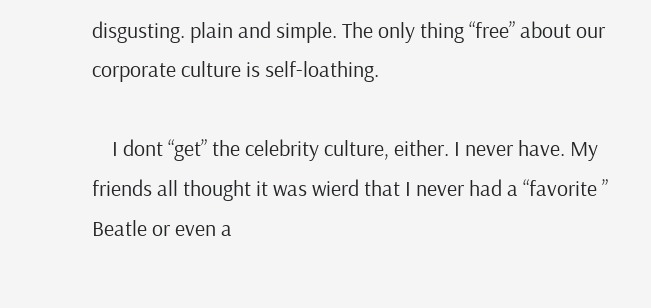disgusting. plain and simple. The only thing “free” about our corporate culture is self-loathing.

    I dont “get” the celebrity culture, either. I never have. My friends all thought it was wierd that I never had a “favorite ” Beatle or even a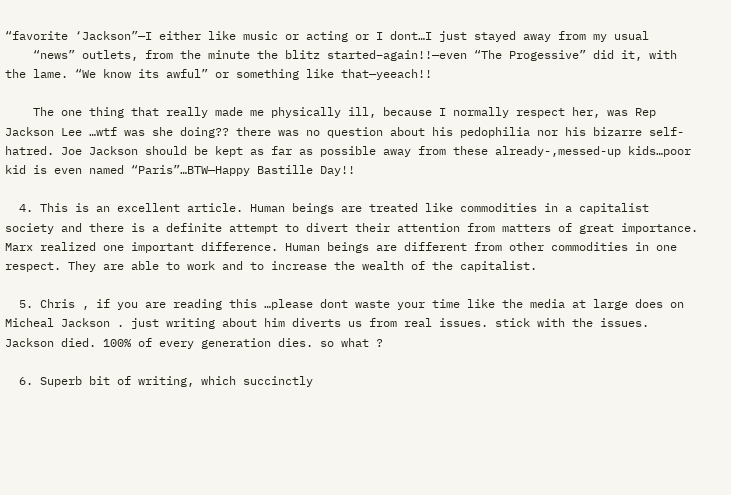“favorite ‘Jackson”—I either like music or acting or I dont…I just stayed away from my usual
    “news” outlets, from the minute the blitz started–again!!—even “The Progessive” did it, with the lame. “We know its awful” or something like that—yeeach!!

    The one thing that really made me physically ill, because I normally respect her, was Rep Jackson Lee …wtf was she doing?? there was no question about his pedophilia nor his bizarre self-hatred. Joe Jackson should be kept as far as possible away from these already-,messed-up kids…poor kid is even named “Paris”…BTW—Happy Bastille Day!!

  4. This is an excellent article. Human beings are treated like commodities in a capitalist society and there is a definite attempt to divert their attention from matters of great importance. Marx realized one important difference. Human beings are different from other commodities in one respect. They are able to work and to increase the wealth of the capitalist.

  5. Chris , if you are reading this …please dont waste your time like the media at large does on Micheal Jackson . just writing about him diverts us from real issues. stick with the issues. Jackson died. 100% of every generation dies. so what ?

  6. Superb bit of writing, which succinctly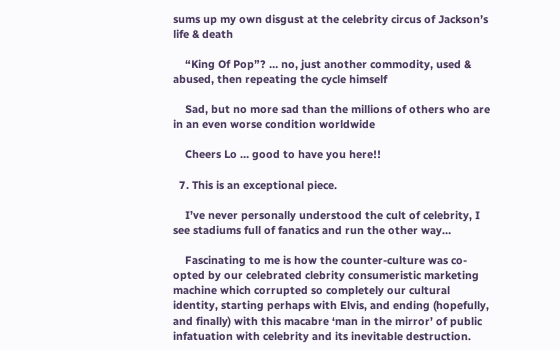sums up my own disgust at the celebrity circus of Jackson’s life & death

    “King Of Pop”? … no, just another commodity, used & abused, then repeating the cycle himself

    Sad, but no more sad than the millions of others who are in an even worse condition worldwide

    Cheers Lo … good to have you here!!

  7. This is an exceptional piece.

    I’ve never personally understood the cult of celebrity, I see stadiums full of fanatics and run the other way…

    Fascinating to me is how the counter-culture was co-opted by our celebrated clebrity consumeristic marketing machine which corrupted so completely our cultural identity, starting perhaps with Elvis, and ending (hopefully, and finally) with this macabre ‘man in the mirror’ of public infatuation with celebrity and its inevitable destruction.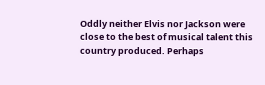Oddly neither Elvis nor Jackson were close to the best of musical talent this country produced. Perhaps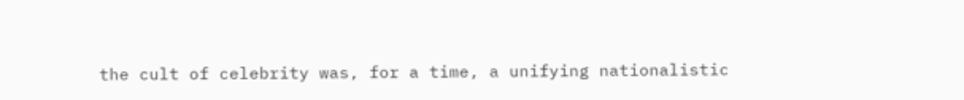the cult of celebrity was, for a time, a unifying nationalistic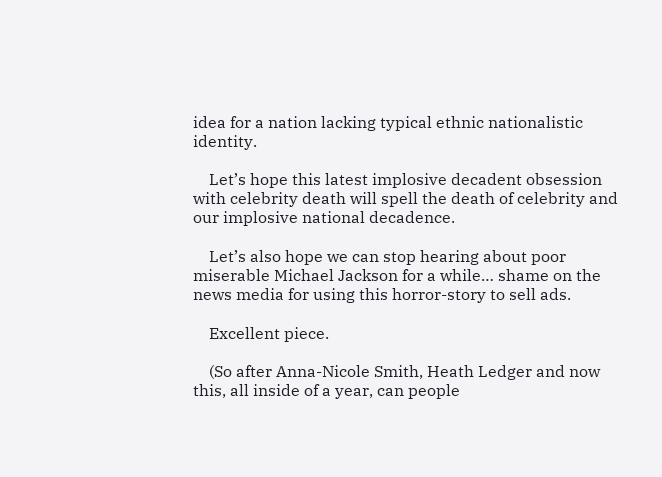idea for a nation lacking typical ethnic nationalistic identity.

    Let’s hope this latest implosive decadent obsession with celebrity death will spell the death of celebrity and our implosive national decadence.

    Let’s also hope we can stop hearing about poor miserable Michael Jackson for a while… shame on the news media for using this horror-story to sell ads.

    Excellent piece.

    (So after Anna-Nicole Smith, Heath Ledger and now this, all inside of a year, can people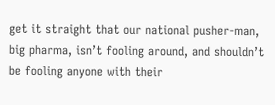get it straight that our national pusher-man, big pharma, isn’t fooling around, and shouldn’t be fooling anyone with their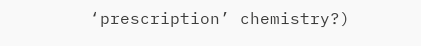‘prescription’ chemistry?)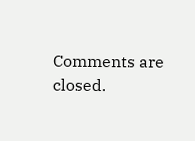Comments are closed.